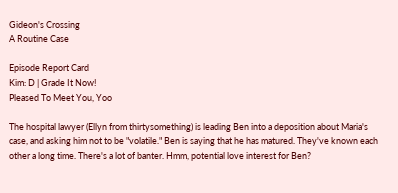Gideon's Crossing
A Routine Case

Episode Report Card
Kim: D | Grade It Now!
Pleased To Meet You, Yoo

The hospital lawyer (Ellyn from thirtysomething) is leading Ben into a deposition about Maria's case, and asking him not to be "volatile." Ben is saying that he has matured. They've known each other a long time. There's a lot of banter. Hmm, potential love interest for Ben?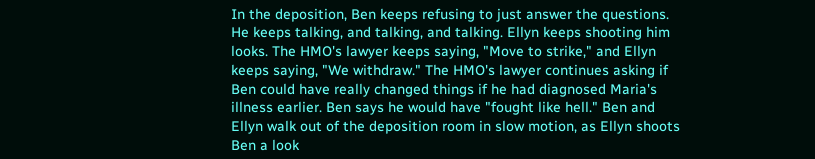In the deposition, Ben keeps refusing to just answer the questions. He keeps talking, and talking, and talking. Ellyn keeps shooting him looks. The HMO's lawyer keeps saying, "Move to strike," and Ellyn keeps saying, "We withdraw." The HMO's lawyer continues asking if Ben could have really changed things if he had diagnosed Maria's illness earlier. Ben says he would have "fought like hell." Ben and Ellyn walk out of the deposition room in slow motion, as Ellyn shoots Ben a look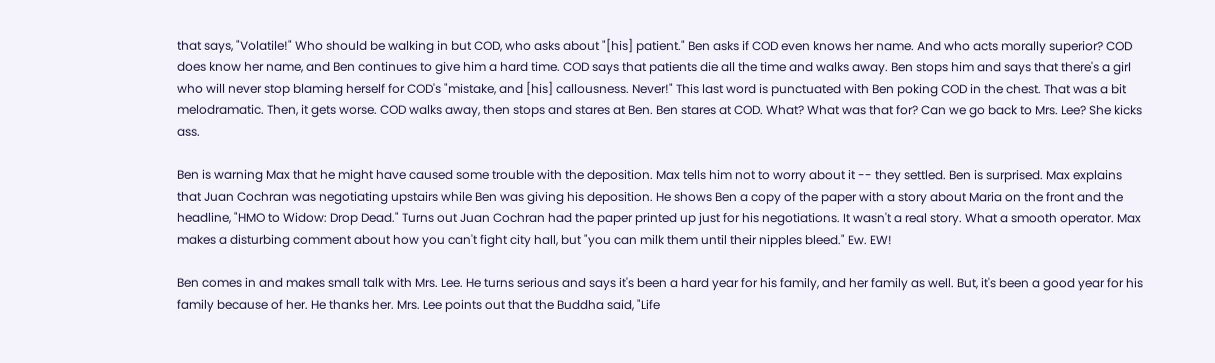that says, "Volatile!" Who should be walking in but COD, who asks about "[his] patient." Ben asks if COD even knows her name. And who acts morally superior? COD does know her name, and Ben continues to give him a hard time. COD says that patients die all the time and walks away. Ben stops him and says that there's a girl who will never stop blaming herself for COD's "mistake, and [his] callousness. Never!" This last word is punctuated with Ben poking COD in the chest. That was a bit melodramatic. Then, it gets worse. COD walks away, then stops and stares at Ben. Ben stares at COD. What? What was that for? Can we go back to Mrs. Lee? She kicks ass.

Ben is warning Max that he might have caused some trouble with the deposition. Max tells him not to worry about it -- they settled. Ben is surprised. Max explains that Juan Cochran was negotiating upstairs while Ben was giving his deposition. He shows Ben a copy of the paper with a story about Maria on the front and the headline, "HMO to Widow: Drop Dead." Turns out Juan Cochran had the paper printed up just for his negotiations. It wasn't a real story. What a smooth operator. Max makes a disturbing comment about how you can't fight city hall, but "you can milk them until their nipples bleed." Ew. EW!

Ben comes in and makes small talk with Mrs. Lee. He turns serious and says it's been a hard year for his family, and her family as well. But, it's been a good year for his family because of her. He thanks her. Mrs. Lee points out that the Buddha said, "Life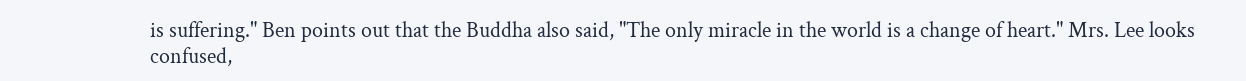is suffering." Ben points out that the Buddha also said, "The only miracle in the world is a change of heart." Mrs. Lee looks confused,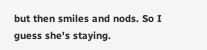but then smiles and nods. So I guess she's staying.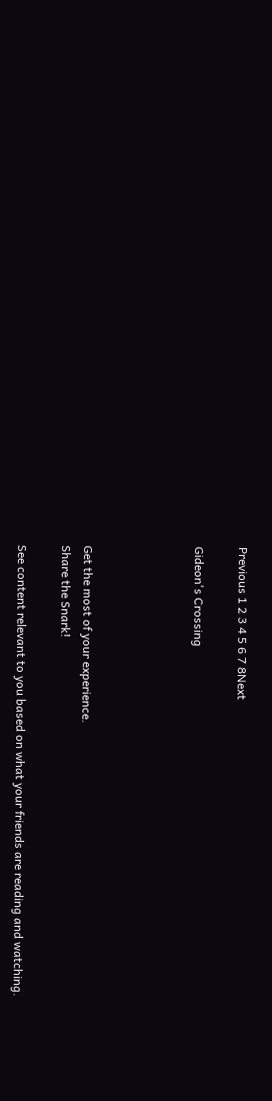Previous 1 2 3 4 5 6 7 8Next

Gideon's Crossing




Get the most of your experience.
Share the Snark!

See content relevant to you based on what your friends are reading and watching.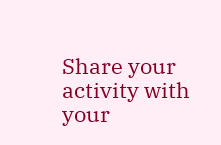Share your activity with your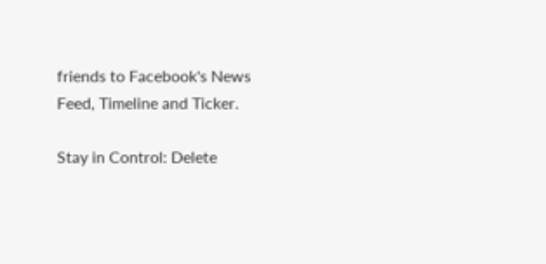friends to Facebook's News Feed, Timeline and Ticker.

Stay in Control: Delete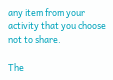any item from your activity that you choose not to share.

The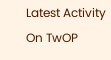Latest Activity On TwOP